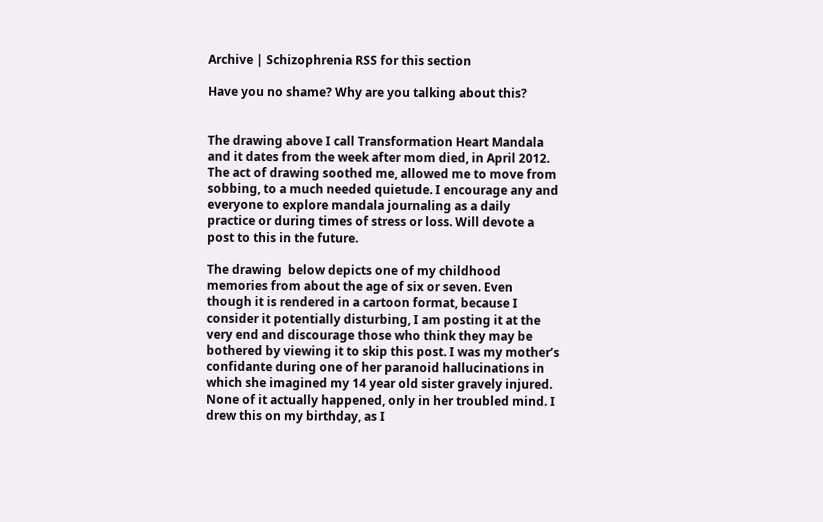Archive | Schizophrenia RSS for this section

Have you no shame? Why are you talking about this?


The drawing above I call Transformation Heart Mandala and it dates from the week after mom died, in April 2012. The act of drawing soothed me, allowed me to move from sobbing, to a much needed quietude. I encourage any and everyone to explore mandala journaling as a daily practice or during times of stress or loss. Will devote a post to this in the future.

The drawing  below depicts one of my childhood memories from about the age of six or seven. Even though it is rendered in a cartoon format, because I consider it potentially disturbing, I am posting it at the very end and discourage those who think they may be bothered by viewing it to skip this post. I was my mother’s confidante during one of her paranoid hallucinations in which she imagined my 14 year old sister gravely injured. None of it actually happened, only in her troubled mind. I drew this on my birthday, as I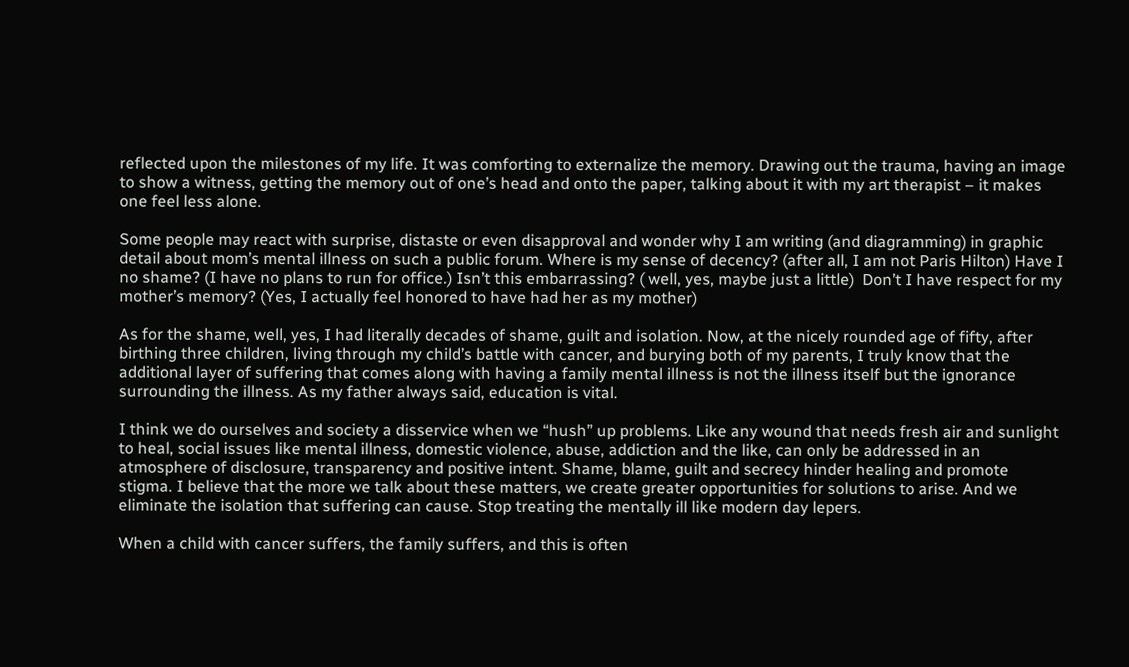reflected upon the milestones of my life. It was comforting to externalize the memory. Drawing out the trauma, having an image to show a witness, getting the memory out of one’s head and onto the paper, talking about it with my art therapist – it makes one feel less alone.

Some people may react with surprise, distaste or even disapproval and wonder why I am writing (and diagramming) in graphic detail about mom’s mental illness on such a public forum. Where is my sense of decency? (after all, I am not Paris Hilton) Have I no shame? (I have no plans to run for office.) Isn’t this embarrassing? ( well, yes, maybe just a little)  Don’t I have respect for my mother’s memory? (Yes, I actually feel honored to have had her as my mother)

As for the shame, well, yes, I had literally decades of shame, guilt and isolation. Now, at the nicely rounded age of fifty, after birthing three children, living through my child’s battle with cancer, and burying both of my parents, I truly know that the additional layer of suffering that comes along with having a family mental illness is not the illness itself but the ignorance surrounding the illness. As my father always said, education is vital.

I think we do ourselves and society a disservice when we “hush” up problems. Like any wound that needs fresh air and sunlight to heal, social issues like mental illness, domestic violence, abuse, addiction and the like, can only be addressed in an atmosphere of disclosure, transparency and positive intent. Shame, blame, guilt and secrecy hinder healing and promote stigma. I believe that the more we talk about these matters, we create greater opportunities for solutions to arise. And we eliminate the isolation that suffering can cause. Stop treating the mentally ill like modern day lepers.

When a child with cancer suffers, the family suffers, and this is often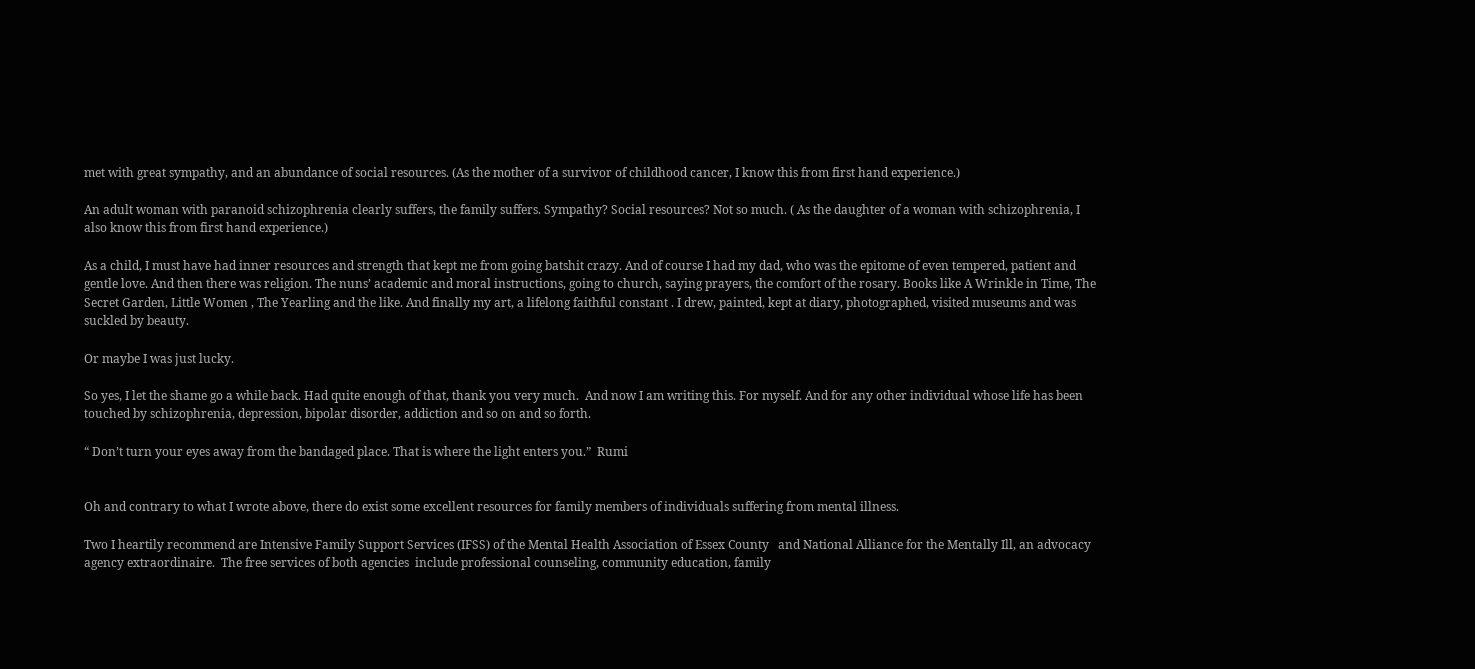met with great sympathy, and an abundance of social resources. (As the mother of a survivor of childhood cancer, I know this from first hand experience.)

An adult woman with paranoid schizophrenia clearly suffers, the family suffers. Sympathy? Social resources? Not so much. ( As the daughter of a woman with schizophrenia, I also know this from first hand experience.)

As a child, I must have had inner resources and strength that kept me from going batshit crazy. And of course I had my dad, who was the epitome of even tempered, patient and gentle love. And then there was religion. The nuns’ academic and moral instructions, going to church, saying prayers, the comfort of the rosary. Books like A Wrinkle in Time, The Secret Garden, Little Women , The Yearling and the like. And finally my art, a lifelong faithful constant . I drew, painted, kept at diary, photographed, visited museums and was suckled by beauty.

Or maybe I was just lucky.

So yes, I let the shame go a while back. Had quite enough of that, thank you very much.  And now I am writing this. For myself. And for any other individual whose life has been touched by schizophrenia, depression, bipolar disorder, addiction and so on and so forth.

“ Don’t turn your eyes away from the bandaged place. That is where the light enters you.”  Rumi


Oh and contrary to what I wrote above, there do exist some excellent resources for family members of individuals suffering from mental illness.

Two I heartily recommend are Intensive Family Support Services (IFSS) of the Mental Health Association of Essex County   and National Alliance for the Mentally Ill, an advocacy agency extraordinaire.  The free services of both agencies  include professional counseling, community education, family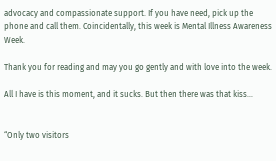advocacy and compassionate support. If you have need, pick up the phone and call them. Coincidentally, this week is Mental Illness Awareness Week.

Thank you for reading and may you go gently and with love into the week.

All I have is this moment, and it sucks. But then there was that kiss…


“Only two visitors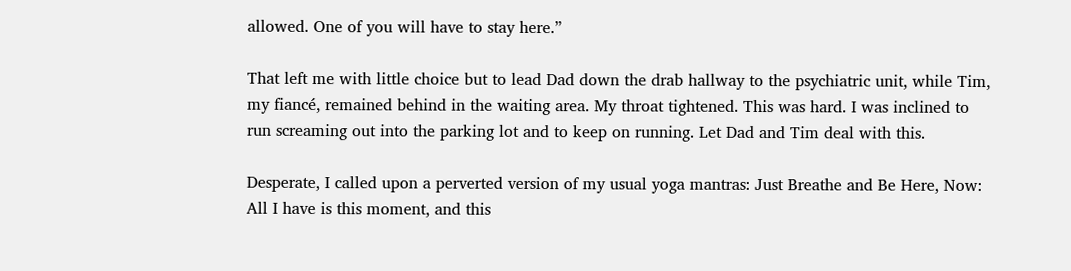allowed. One of you will have to stay here.”

That left me with little choice but to lead Dad down the drab hallway to the psychiatric unit, while Tim, my fiancé, remained behind in the waiting area. My throat tightened. This was hard. I was inclined to run screaming out into the parking lot and to keep on running. Let Dad and Tim deal with this.

Desperate, I called upon a perverted version of my usual yoga mantras: Just Breathe and Be Here, Now:  All I have is this moment, and this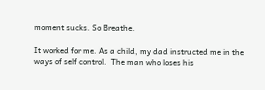moment sucks. So Breathe.

It worked for me. As a child, my dad instructed me in the ways of self control.  The man who loses his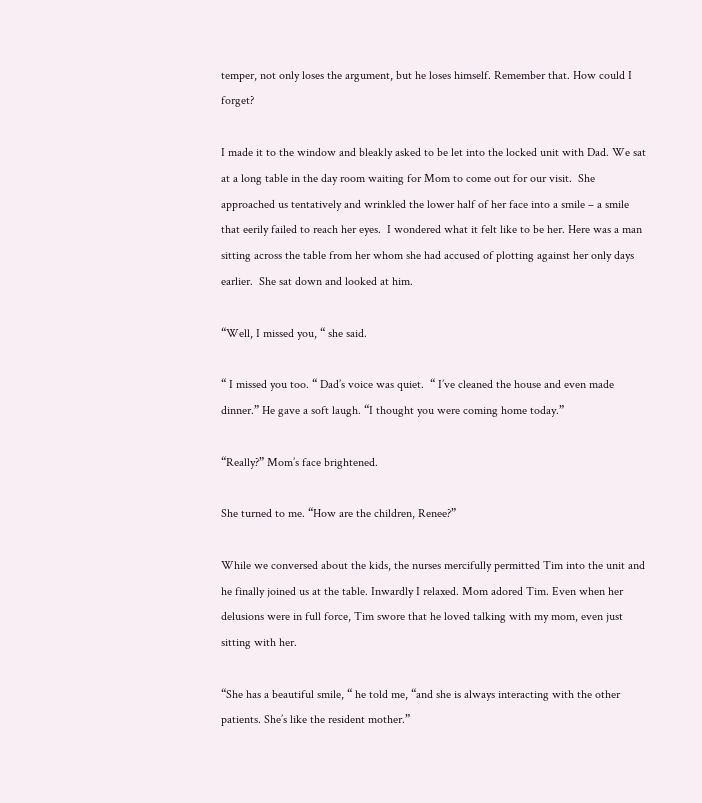temper, not only loses the argument, but he loses himself. Remember that. How could I forget?

I made it to the window and bleakly asked to be let into the locked unit with Dad. We sat at a long table in the day room waiting for Mom to come out for our visit.  She approached us tentatively and wrinkled the lower half of her face into a smile – a smile that eerily failed to reach her eyes.  I wondered what it felt like to be her. Here was a man sitting across the table from her whom she had accused of plotting against her only days earlier.  She sat down and looked at him.

“Well, I missed you, “ she said.

“ I missed you too. “ Dad’s voice was quiet.  “ I’ve cleaned the house and even made dinner.” He gave a soft laugh. “I thought you were coming home today.”

“Really?” Mom’s face brightened.

She turned to me. “How are the children, Renee?”

While we conversed about the kids, the nurses mercifully permitted Tim into the unit and he finally joined us at the table. Inwardly I relaxed. Mom adored Tim. Even when her delusions were in full force, Tim swore that he loved talking with my mom, even just sitting with her.

“She has a beautiful smile, “ he told me, “and she is always interacting with the other patients. She’s like the resident mother.”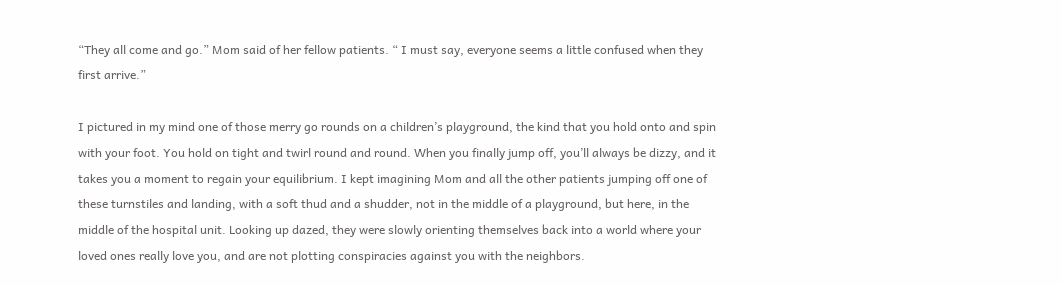“They all come and go.” Mom said of her fellow patients. “ I must say, everyone seems a little confused when they first arrive.”

I pictured in my mind one of those merry go rounds on a children’s playground, the kind that you hold onto and spin with your foot. You hold on tight and twirl round and round. When you finally jump off, you’ll always be dizzy, and it takes you a moment to regain your equilibrium. I kept imagining Mom and all the other patients jumping off one of these turnstiles and landing, with a soft thud and a shudder, not in the middle of a playground, but here, in the middle of the hospital unit. Looking up dazed, they were slowly orienting themselves back into a world where your loved ones really love you, and are not plotting conspiracies against you with the neighbors.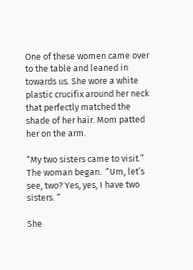One of these women came over to the table and leaned in towards us. She wore a white plastic crucifix around her neck that perfectly matched the shade of her hair. Mom patted her on the arm.

“My two sisters came to visit.” The woman began.  “Um, let’s see, two? Yes, yes, I have two sisters. “

She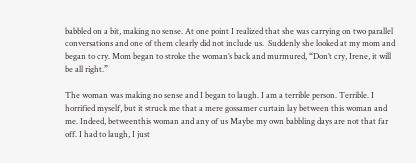babbled on a bit, making no sense. At one point I realized that she was carrying on two parallel conversations and one of them clearly did not include us.  Suddenly she looked at my mom and began to cry. Mom began to stroke the woman’s back and murmured, “Don’t cry, Irene, it will be all right.”

The woman was making no sense and I began to laugh. I am a terrible person. Terrible. I horrified myself, but it struck me that a mere gossamer curtain lay between this woman and me. Indeed, betweenthis woman and any of us Maybe my own babbling days are not that far off. I had to laugh, I just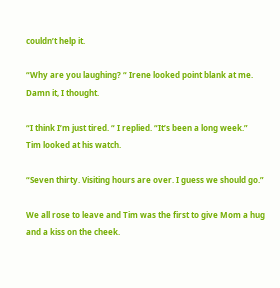couldn’t help it.

“Why are you laughing? “ Irene looked point blank at me. Damn it, I thought.

“I think I’m just tired. “ I replied. “It’s been a long week.”
Tim looked at his watch.

“Seven thirty. Visiting hours are over. I guess we should go.”

We all rose to leave and Tim was the first to give Mom a hug and a kiss on the cheek.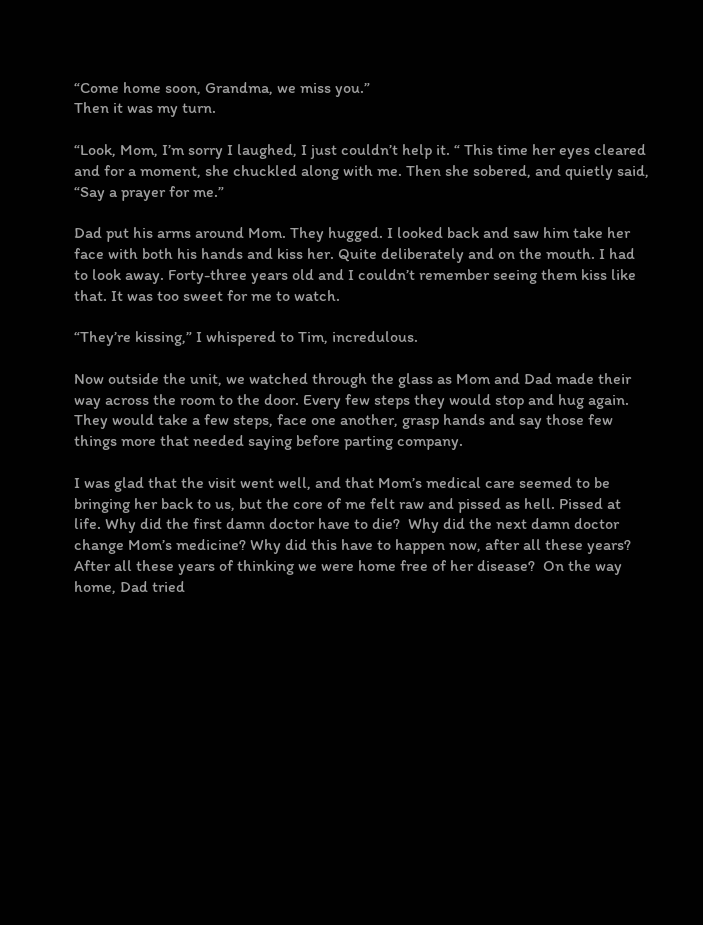“Come home soon, Grandma, we miss you.”
Then it was my turn.

“Look, Mom, I’m sorry I laughed, I just couldn’t help it. “ This time her eyes cleared and for a moment, she chuckled along with me. Then she sobered, and quietly said, “Say a prayer for me.”

Dad put his arms around Mom. They hugged. I looked back and saw him take her face with both his hands and kiss her. Quite deliberately and on the mouth. I had to look away. Forty-three years old and I couldn’t remember seeing them kiss like that. It was too sweet for me to watch.

“They’re kissing,” I whispered to Tim, incredulous.

Now outside the unit, we watched through the glass as Mom and Dad made their way across the room to the door. Every few steps they would stop and hug again. They would take a few steps, face one another, grasp hands and say those few things more that needed saying before parting company.

I was glad that the visit went well, and that Mom’s medical care seemed to be bringing her back to us, but the core of me felt raw and pissed as hell. Pissed at life. Why did the first damn doctor have to die?  Why did the next damn doctor change Mom’s medicine? Why did this have to happen now, after all these years? After all these years of thinking we were home free of her disease?  On the way home, Dad tried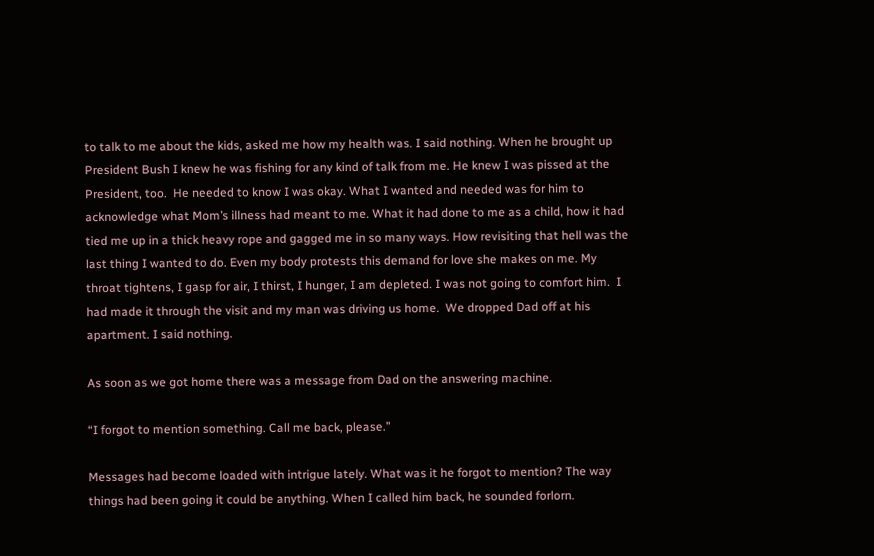to talk to me about the kids, asked me how my health was. I said nothing. When he brought up President Bush I knew he was fishing for any kind of talk from me. He knew I was pissed at the President, too.  He needed to know I was okay. What I wanted and needed was for him to acknowledge what Mom’s illness had meant to me. What it had done to me as a child, how it had tied me up in a thick heavy rope and gagged me in so many ways. How revisiting that hell was the last thing I wanted to do. Even my body protests this demand for love she makes on me. My throat tightens, I gasp for air, I thirst, I hunger, I am depleted. I was not going to comfort him.  I had made it through the visit and my man was driving us home.  We dropped Dad off at his apartment. I said nothing.

As soon as we got home there was a message from Dad on the answering machine.

“I forgot to mention something. Call me back, please.”

Messages had become loaded with intrigue lately. What was it he forgot to mention? The way things had been going it could be anything. When I called him back, he sounded forlorn.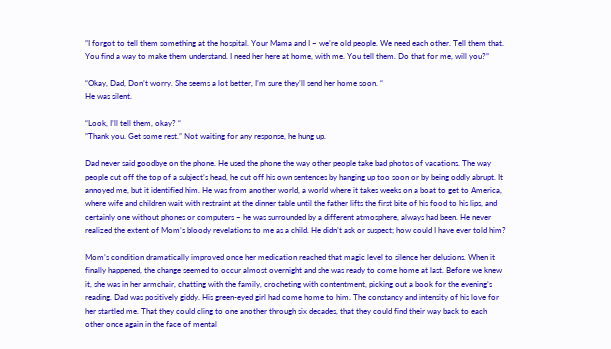”I forgot to tell them something at the hospital. Your Mama and I – we’re old people. We need each other. Tell them that. You find a way to make them understand. I need her here at home, with me. You tell them. Do that for me, will you?”

“Okay, Dad, Don’t worry. She seems a lot better, I’m sure they’ll send her home soon. “
He was silent.

“Look, I’ll tell them, okay? “
”Thank you. Get some rest.” Not waiting for any response, he hung up.

Dad never said goodbye on the phone. He used the phone the way other people take bad photos of vacations. The way people cut off the top of a subject’s head, he cut off his own sentences by hanging up too soon or by being oddly abrupt. It annoyed me, but it identified him. He was from another world, a world where it takes weeks on a boat to get to America, where wife and children wait with restraint at the dinner table until the father lifts the first bite of his food to his lips, and certainly one without phones or computers – he was surrounded by a different atmosphere, always had been. He never realized the extent of Mom’s bloody revelations to me as a child. He didn’t ask or suspect; how could I have ever told him?

Mom’s condition dramatically improved once her medication reached that magic level to silence her delusions. When it finally happened, the change seemed to occur almost overnight and she was ready to come home at last. Before we knew it, she was in her armchair, chatting with the family, crocheting with contentment, picking out a book for the evening’s reading. Dad was positively giddy. His green-eyed girl had come home to him. The constancy and intensity of his love for her startled me. That they could cling to one another through six decades, that they could find their way back to each other once again in the face of mental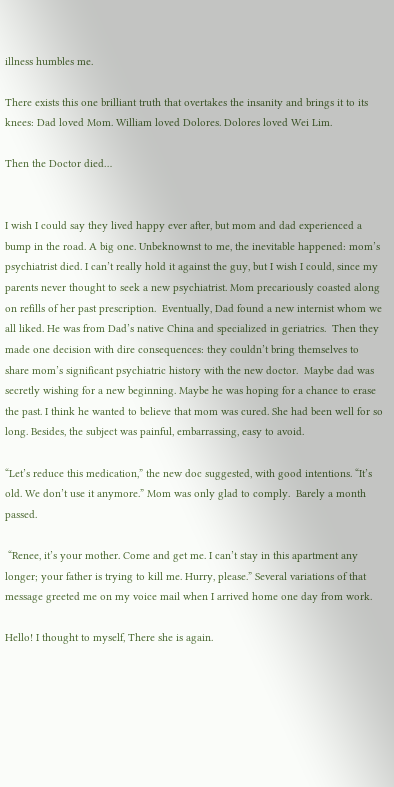illness humbles me.

There exists this one brilliant truth that overtakes the insanity and brings it to its knees: Dad loved Mom. William loved Dolores. Dolores loved Wei Lim.

Then the Doctor died…


I wish I could say they lived happy ever after, but mom and dad experienced a bump in the road. A big one. Unbeknownst to me, the inevitable happened: mom’s psychiatrist died. I can’t really hold it against the guy, but I wish I could, since my parents never thought to seek a new psychiatrist. Mom precariously coasted along on refills of her past prescription.  Eventually, Dad found a new internist whom we all liked. He was from Dad’s native China and specialized in geriatrics.  Then they made one decision with dire consequences: they couldn’t bring themselves to share mom’s significant psychiatric history with the new doctor.  Maybe dad was secretly wishing for a new beginning. Maybe he was hoping for a chance to erase the past. I think he wanted to believe that mom was cured. She had been well for so long. Besides, the subject was painful, embarrassing, easy to avoid.

“Let’s reduce this medication,” the new doc suggested, with good intentions. “It’s old. We don’t use it anymore.” Mom was only glad to comply.  Barely a month passed.

 “Renee, it’s your mother. Come and get me. I can’t stay in this apartment any longer; your father is trying to kill me. Hurry, please.” Several variations of that message greeted me on my voice mail when I arrived home one day from work.

Hello! I thought to myself, There she is again.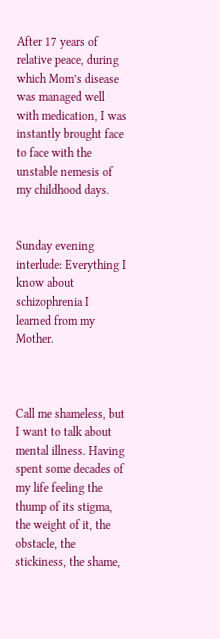After 17 years of relative peace, during which Mom’s disease was managed well with medication, I was instantly brought face to face with the unstable nemesis of my childhood days.


Sunday evening interlude: Everything I know about schizophrenia I learned from my Mother.



Call me shameless, but I want to talk about mental illness. Having spent some decades of my life feeling the thump of its stigma, the weight of it, the obstacle, the stickiness, the shame,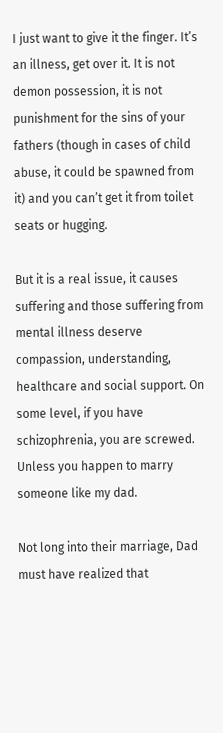I just want to give it the finger. It’s an illness, get over it. It is not demon possession, it is not punishment for the sins of your fathers (though in cases of child abuse, it could be spawned from it) and you can’t get it from toilet seats or hugging.

But it is a real issue, it causes suffering and those suffering from mental illness deserve compassion, understanding, healthcare and social support. On some level, if you have schizophrenia, you are screwed. Unless you happen to marry someone like my dad.

Not long into their marriage, Dad must have realized that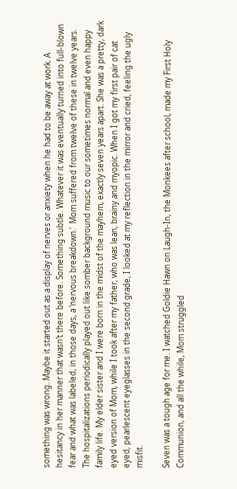something was wrong. Maybe it started out as a display of nerves or anxiety when he had to be away at work. A hesitancy in her manner that wasn’t there before. Something subtle. Whatever it was eventually turned into full-blown fear and what was labeled, in those days, a ‘nervous breakdown.’  Mom suffered from twelve of these in twelve years. The hospitalizations periodically played out like somber background music to our sometimes normal and even happy family life. My elder sister and I were born in the midst of the mayhem, exactly seven years apart. She was a pretty, dark eyed version of Mom, while I took after my father, who was lean, brainy and myopic. When I got my first pair of cat eyed, pearlescent eyeglasses in the second grade, I looked at my reflection in the mirror and cried, feeling the ugly misfit.

Seven was a tough age for me. I watched Goldie Hawn on Laugh-In, the Monkees after school, made my First Holy Communion, and all the while, Mom struggled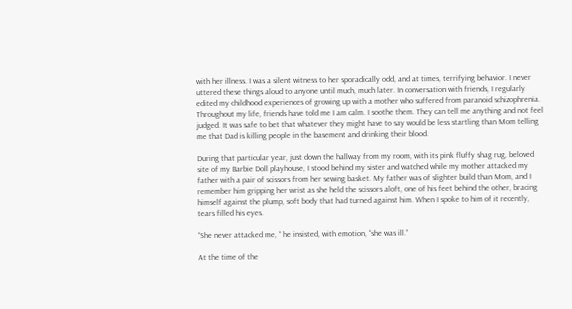with her illness. I was a silent witness to her sporadically odd, and at times, terrifying behavior. I never uttered these things aloud to anyone until much, much later. In conversation with friends, I regularly edited my childhood experiences of growing up with a mother who suffered from paranoid schizophrenia. Throughout my life, friends have told me I am calm. I soothe them. They can tell me anything and not feel judged. It was safe to bet that whatever they might have to say would be less startling than Mom telling me that Dad is killing people in the basement and drinking their blood.

During that particular year, just down the hallway from my room, with its pink fluffy shag rug, beloved site of my Barbie Doll playhouse, I stood behind my sister and watched while my mother attacked my father with a pair of scissors from her sewing basket. My father was of slighter build than Mom, and I remember him gripping her wrist as she held the scissors aloft, one of his feet behind the other, bracing himself against the plump, soft body that had turned against him. When I spoke to him of it recently, tears filled his eyes.

“She never attacked me, “ he insisted, with emotion, “she was ill.”

At the time of the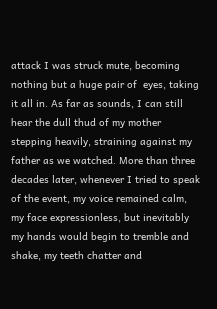attack I was struck mute, becoming nothing but a huge pair of  eyes, taking it all in. As far as sounds, I can still hear the dull thud of my mother stepping heavily, straining against my father as we watched. More than three decades later, whenever I tried to speak of the event, my voice remained calm, my face expressionless, but inevitably my hands would begin to tremble and shake, my teeth chatter and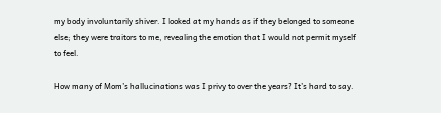my body involuntarily shiver. I looked at my hands as if they belonged to someone else; they were traitors to me, revealing the emotion that I would not permit myself to feel.

How many of Mom’s hallucinations was I privy to over the years? It’s hard to say.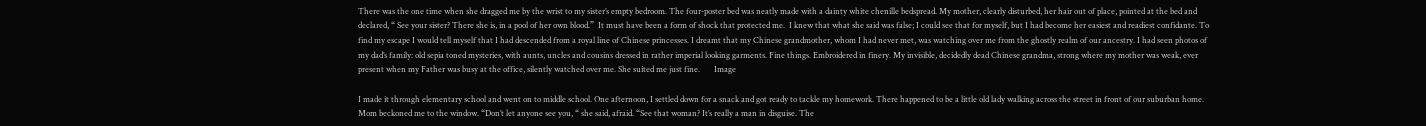There was the one time when she dragged me by the wrist to my sister’s empty bedroom. The four-poster bed was neatly made with a dainty white chenille bedspread. My mother, clearly disturbed, her hair out of place, pointed at the bed and declared, “ See your sister? There she is, in a pool of her own blood.”  It must have been a form of shock that protected me.  I knew that what she said was false; I could see that for myself, but I had become her easiest and readiest confidante. To find my escape I would tell myself that I had descended from a royal line of Chinese princesses. I dreamt that my Chinese grandmother, whom I had never met, was watching over me from the ghostly realm of our ancestry. I had seen photos of my dad’s family: old sepia toned mysteries, with aunts, uncles and cousins dressed in rather imperial looking garments. Fine things. Embroidered in finery. My invisible, decidedly dead Chinese grandma, strong where my mother was weak, ever present when my Father was busy at the office, silently watched over me. She suited me just fine.       Image

I made it through elementary school and went on to middle school. One afternoon, I settled down for a snack and got ready to tackle my homework. There happened to be a little old lady walking across the street in front of our suburban home. Mom beckoned me to the window. “Don’t let anyone see you, “ she said, afraid. “See that woman? It’s really a man in disguise. The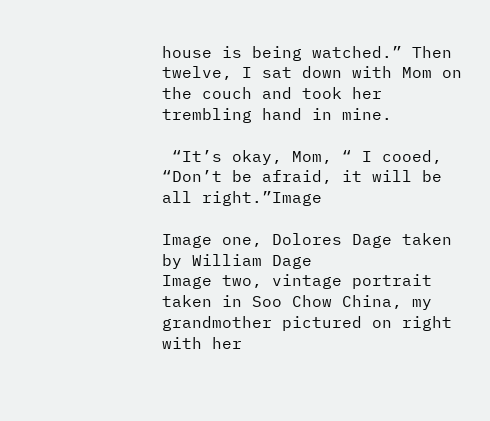house is being watched.” Then twelve, I sat down with Mom on the couch and took her trembling hand in mine.

 “It’s okay, Mom, “ I cooed, “Don’t be afraid, it will be all right.”Image

Image one, Dolores Dage taken by William Dage
Image two, vintage portrait taken in Soo Chow China, my grandmother pictured on right with her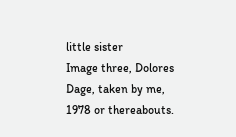little sister
Image three, Dolores Dage, taken by me, 1978 or thereabouts.